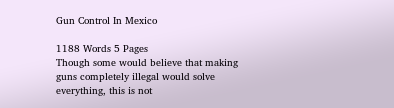Gun Control In Mexico

1188 Words 5 Pages
Though some would believe that making guns completely illegal would solve everything, this is not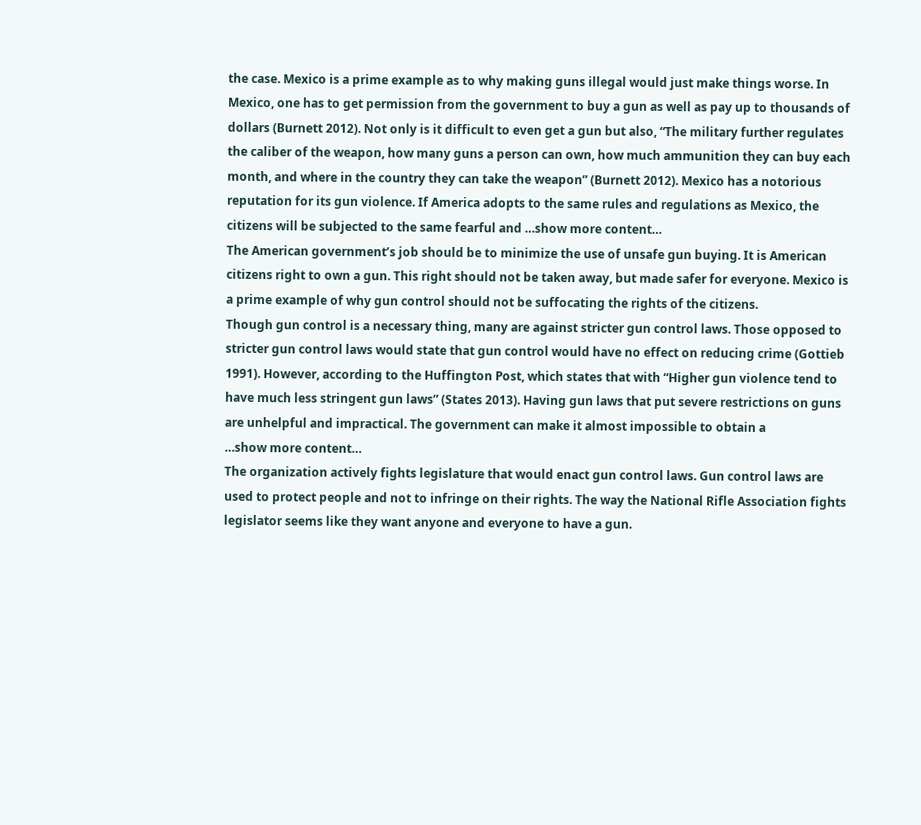the case. Mexico is a prime example as to why making guns illegal would just make things worse. In Mexico, one has to get permission from the government to buy a gun as well as pay up to thousands of dollars (Burnett 2012). Not only is it difficult to even get a gun but also, “The military further regulates the caliber of the weapon, how many guns a person can own, how much ammunition they can buy each month, and where in the country they can take the weapon” (Burnett 2012). Mexico has a notorious reputation for its gun violence. If America adopts to the same rules and regulations as Mexico, the citizens will be subjected to the same fearful and …show more content…
The American government’s job should be to minimize the use of unsafe gun buying. It is American citizens right to own a gun. This right should not be taken away, but made safer for everyone. Mexico is a prime example of why gun control should not be suffocating the rights of the citizens.
Though gun control is a necessary thing, many are against stricter gun control laws. Those opposed to stricter gun control laws would state that gun control would have no effect on reducing crime (Gottieb 1991). However, according to the Huffington Post, which states that with “Higher gun violence tend to have much less stringent gun laws” (States 2013). Having gun laws that put severe restrictions on guns are unhelpful and impractical. The government can make it almost impossible to obtain a
…show more content…
The organization actively fights legislature that would enact gun control laws. Gun control laws are used to protect people and not to infringe on their rights. The way the National Rifle Association fights legislator seems like they want anyone and everyone to have a gun.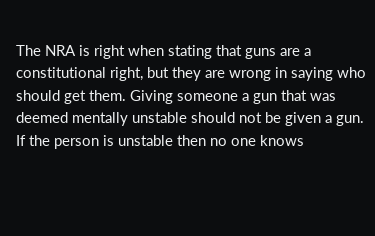The NRA is right when stating that guns are a constitutional right, but they are wrong in saying who should get them. Giving someone a gun that was deemed mentally unstable should not be given a gun. If the person is unstable then no one knows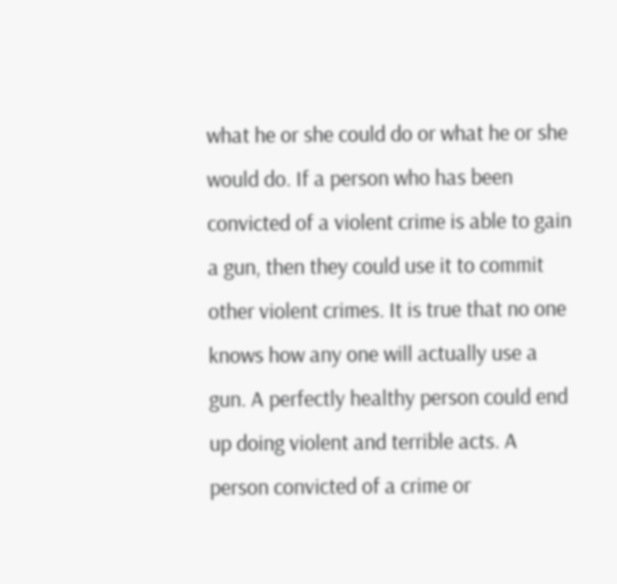what he or she could do or what he or she would do. If a person who has been convicted of a violent crime is able to gain a gun, then they could use it to commit other violent crimes. It is true that no one knows how any one will actually use a gun. A perfectly healthy person could end up doing violent and terrible acts. A person convicted of a crime or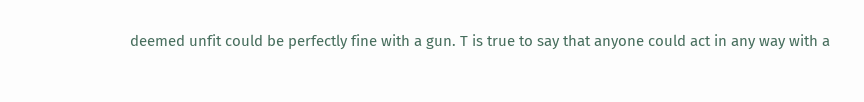deemed unfit could be perfectly fine with a gun. T is true to say that anyone could act in any way with a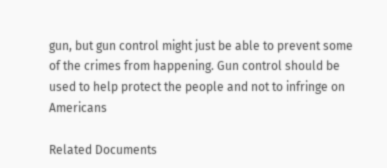gun, but gun control might just be able to prevent some of the crimes from happening. Gun control should be used to help protect the people and not to infringe on Americans

Related Documents